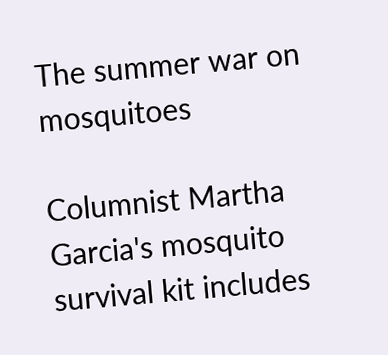The summer war on mosquitoes

Columnist Martha Garcia's mosquito survival kit includes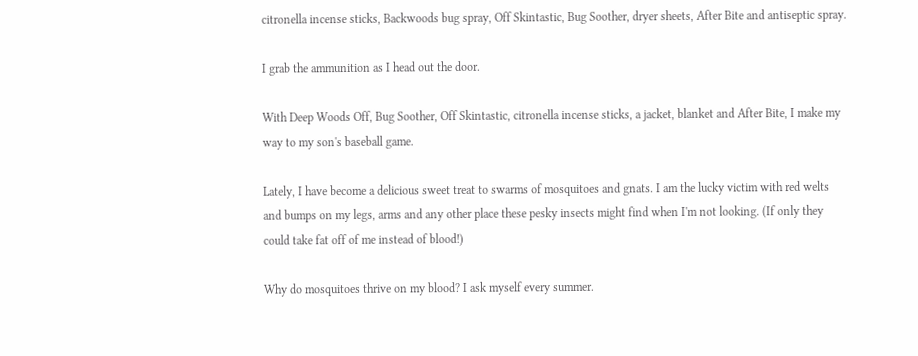citronella incense sticks, Backwoods bug spray, Off Skintastic, Bug Soother, dryer sheets, After Bite and antiseptic spray.

I grab the ammunition as I head out the door.

With Deep Woods Off, Bug Soother, Off Skintastic, citronella incense sticks, a jacket, blanket and After Bite, I make my way to my son's baseball game.

Lately, I have become a delicious sweet treat to swarms of mosquitoes and gnats. I am the lucky victim with red welts and bumps on my legs, arms and any other place these pesky insects might find when I'm not looking. (If only they could take fat off of me instead of blood!)

Why do mosquitoes thrive on my blood? I ask myself every summer.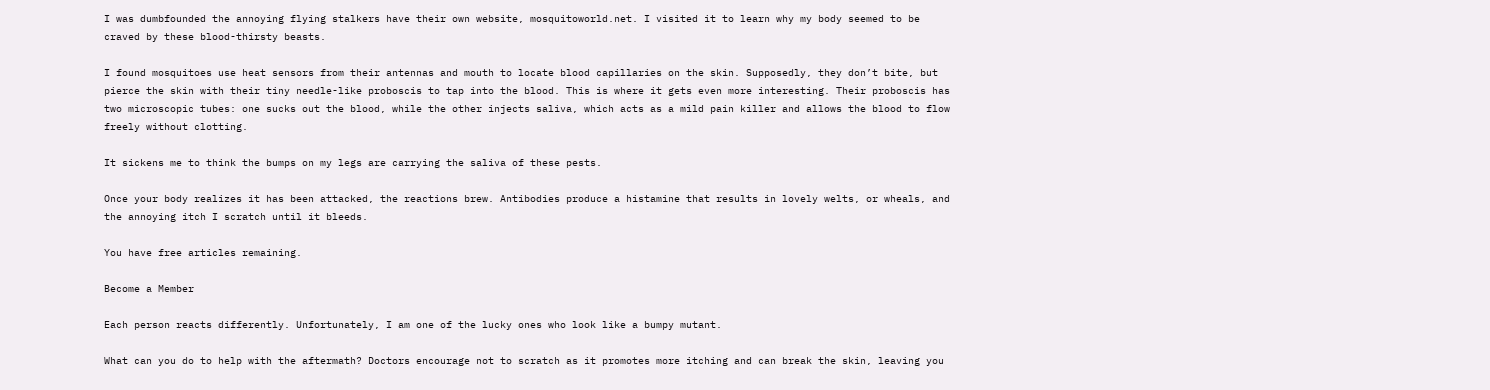I was dumbfounded the annoying flying stalkers have their own website, mosquitoworld.net. I visited it to learn why my body seemed to be craved by these blood-thirsty beasts.

I found mosquitoes use heat sensors from their antennas and mouth to locate blood capillaries on the skin. Supposedly, they don’t bite, but pierce the skin with their tiny needle-like proboscis to tap into the blood. This is where it gets even more interesting. Their proboscis has two microscopic tubes: one sucks out the blood, while the other injects saliva, which acts as a mild pain killer and allows the blood to flow freely without clotting.

It sickens me to think the bumps on my legs are carrying the saliva of these pests.

Once your body realizes it has been attacked, the reactions brew. Antibodies produce a histamine that results in lovely welts, or wheals, and the annoying itch I scratch until it bleeds.

You have free articles remaining.

Become a Member

Each person reacts differently. Unfortunately, I am one of the lucky ones who look like a bumpy mutant.

What can you do to help with the aftermath? Doctors encourage not to scratch as it promotes more itching and can break the skin, leaving you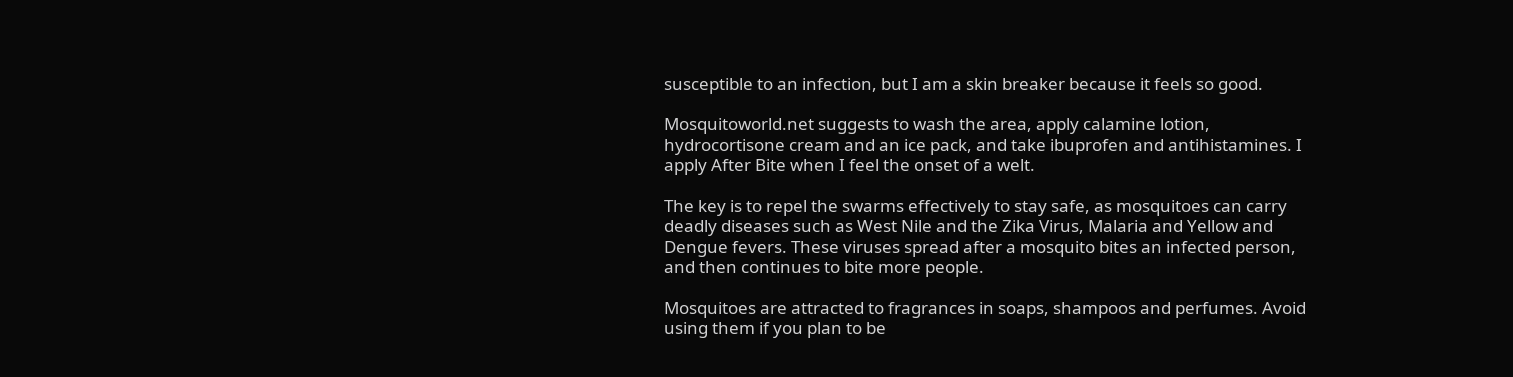susceptible to an infection, but I am a skin breaker because it feels so good.

Mosquitoworld.net suggests to wash the area, apply calamine lotion, hydrocortisone cream and an ice pack, and take ibuprofen and antihistamines. I apply After Bite when I feel the onset of a welt.

The key is to repel the swarms effectively to stay safe, as mosquitoes can carry deadly diseases such as West Nile and the Zika Virus, Malaria and Yellow and Dengue fevers. These viruses spread after a mosquito bites an infected person, and then continues to bite more people.

Mosquitoes are attracted to fragrances in soaps, shampoos and perfumes. Avoid using them if you plan to be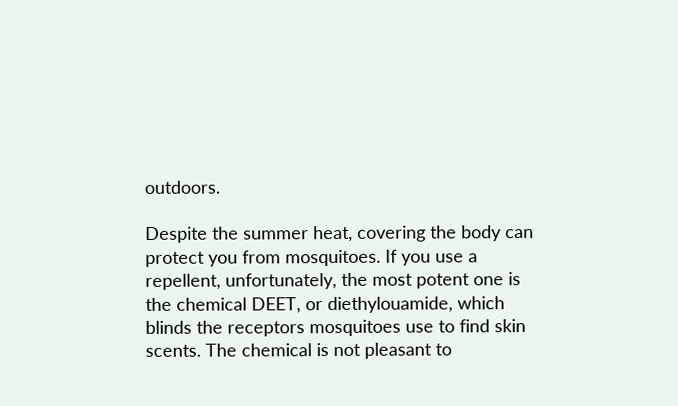outdoors.

Despite the summer heat, covering the body can protect you from mosquitoes. If you use a repellent, unfortunately, the most potent one is the chemical DEET, or diethylouamide, which blinds the receptors mosquitoes use to find skin scents. The chemical is not pleasant to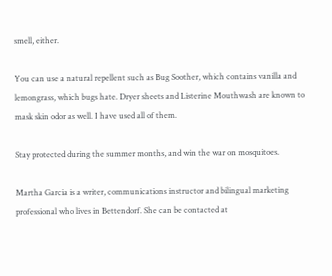smell, either.

You can use a natural repellent such as Bug Soother, which contains vanilla and lemongrass, which bugs hate. Dryer sheets and Listerine Mouthwash are known to mask skin odor as well. I have used all of them.

Stay protected during the summer months, and win the war on mosquitoes.

Martha Garcia is a writer, communications instructor and bilingual marketing professional who lives in Bettendorf. She can be contacted at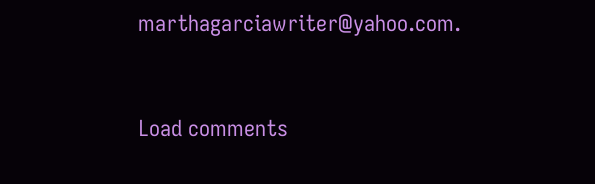marthagarciawriter@yahoo.com.


Load comments